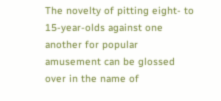The novelty of pitting eight- to 15-year-olds against one another for popular amusement can be glossed over in the name of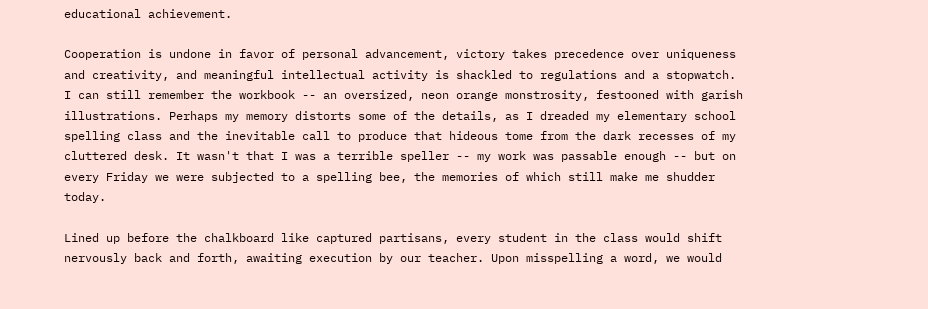educational achievement.

Cooperation is undone in favor of personal advancement, victory takes precedence over uniqueness and creativity, and meaningful intellectual activity is shackled to regulations and a stopwatch.
I can still remember the workbook -- an oversized, neon orange monstrosity, festooned with garish illustrations. Perhaps my memory distorts some of the details, as I dreaded my elementary school spelling class and the inevitable call to produce that hideous tome from the dark recesses of my cluttered desk. It wasn't that I was a terrible speller -- my work was passable enough -- but on every Friday we were subjected to a spelling bee, the memories of which still make me shudder today.

Lined up before the chalkboard like captured partisans, every student in the class would shift nervously back and forth, awaiting execution by our teacher. Upon misspelling a word, we would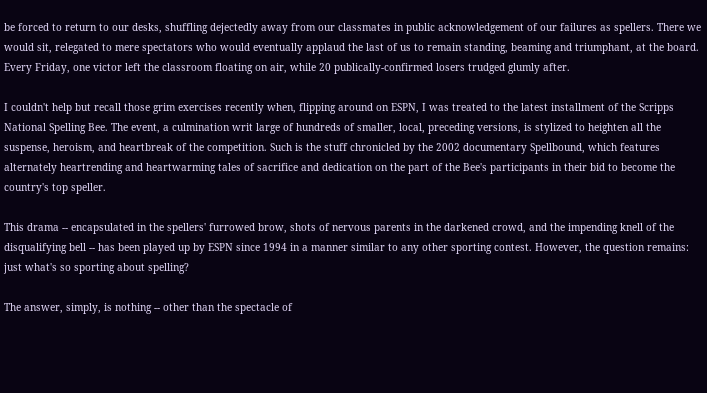be forced to return to our desks, shuffling dejectedly away from our classmates in public acknowledgement of our failures as spellers. There we would sit, relegated to mere spectators who would eventually applaud the last of us to remain standing, beaming and triumphant, at the board. Every Friday, one victor left the classroom floating on air, while 20 publically-confirmed losers trudged glumly after.

I couldn't help but recall those grim exercises recently when, flipping around on ESPN, I was treated to the latest installment of the Scripps National Spelling Bee. The event, a culmination writ large of hundreds of smaller, local, preceding versions, is stylized to heighten all the suspense, heroism, and heartbreak of the competition. Such is the stuff chronicled by the 2002 documentary Spellbound, which features alternately heartrending and heartwarming tales of sacrifice and dedication on the part of the Bee's participants in their bid to become the country's top speller.

This drama -- encapsulated in the spellers' furrowed brow, shots of nervous parents in the darkened crowd, and the impending knell of the disqualifying bell -- has been played up by ESPN since 1994 in a manner similar to any other sporting contest. However, the question remains: just what's so sporting about spelling?

The answer, simply, is nothing -- other than the spectacle of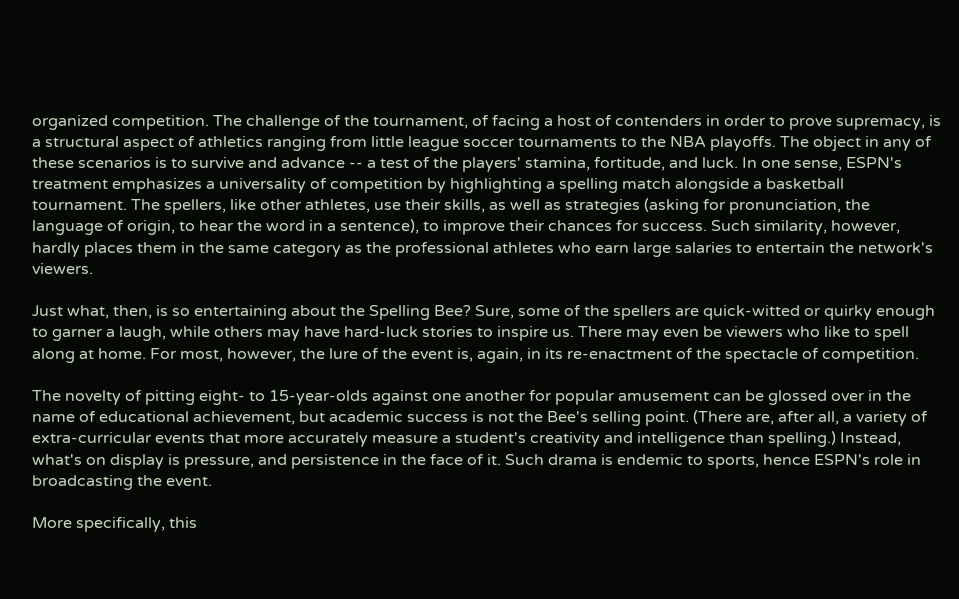organized competition. The challenge of the tournament, of facing a host of contenders in order to prove supremacy, is a structural aspect of athletics ranging from little league soccer tournaments to the NBA playoffs. The object in any of these scenarios is to survive and advance -- a test of the players' stamina, fortitude, and luck. In one sense, ESPN's treatment emphasizes a universality of competition by highlighting a spelling match alongside a basketball tournament. The spellers, like other athletes, use their skills, as well as strategies (asking for pronunciation, the language of origin, to hear the word in a sentence), to improve their chances for success. Such similarity, however, hardly places them in the same category as the professional athletes who earn large salaries to entertain the network's viewers.

Just what, then, is so entertaining about the Spelling Bee? Sure, some of the spellers are quick-witted or quirky enough to garner a laugh, while others may have hard-luck stories to inspire us. There may even be viewers who like to spell along at home. For most, however, the lure of the event is, again, in its re-enactment of the spectacle of competition.

The novelty of pitting eight- to 15-year-olds against one another for popular amusement can be glossed over in the name of educational achievement, but academic success is not the Bee's selling point. (There are, after all, a variety of extra-curricular events that more accurately measure a student's creativity and intelligence than spelling.) Instead, what's on display is pressure, and persistence in the face of it. Such drama is endemic to sports, hence ESPN's role in broadcasting the event.

More specifically, this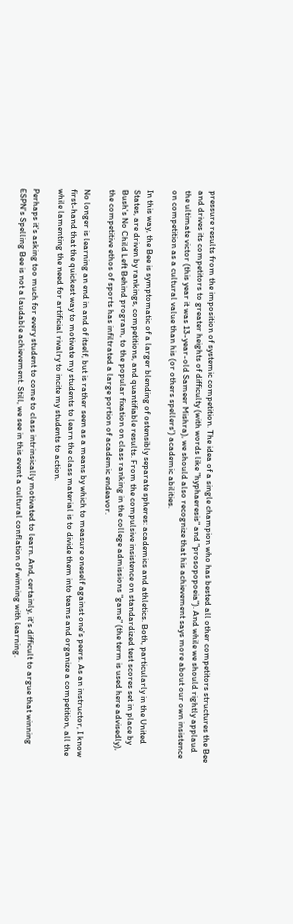pressure results from the imposition of systemic competition. The idea of a single champion who has bested all other competitors structures the Bee and drives its competitors to greater heights of difficulty (with words like "hyphaeresis" and "prosopopoeia"). And while we should rightly applaud the ultimate victor (this year it was 13-year-old Sameer Mishra), we should also recognize that his achievement says more about our own insistence on competition as a cultural value than his (or others spellers') academic abilities.

In this way, the Bee is symptomatic of a larger blending of ostensibly separate spheres: academics and athletics. Both, particularly in the United States, are driven by rankings, competitions, and quantifiable results. From the compulsive insistence on standardized test scores set in place by Bush's No Child Left Behind program, to the popular fixation on class ranking in the college admissions "game" (the term is used here advisedly), the competitive ethos of sports has infiltrated a large portion of academic endeavor.

No longer is learning an end in and of itself, but is rather seen as a means by which to measure oneself against one's peers. As an instructor, I know first-hand that the quickest way to motivate my students to learn the class material is to divide them into teams and organize a competition, all the while lamenting the need for artificial rivalry to incite my students to action.

Perhaps it's asking too much for every student to come to class intrinsically motivated to learn. And, certainly, it's difficult to argue that winning ESPN's Spelling Bee is not a laudable achievement. Still, we see in this event a cultural conflation of winning with learning.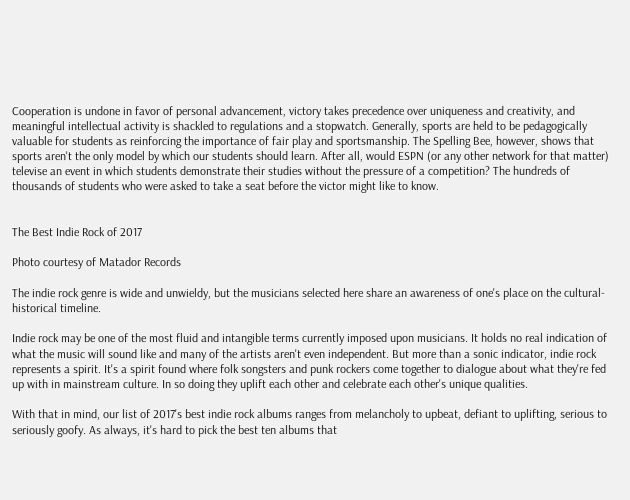Cooperation is undone in favor of personal advancement, victory takes precedence over uniqueness and creativity, and meaningful intellectual activity is shackled to regulations and a stopwatch. Generally, sports are held to be pedagogically valuable for students as reinforcing the importance of fair play and sportsmanship. The Spelling Bee, however, shows that sports aren't the only model by which our students should learn. After all, would ESPN (or any other network for that matter) televise an event in which students demonstrate their studies without the pressure of a competition? The hundreds of thousands of students who were asked to take a seat before the victor might like to know.


The Best Indie Rock of 2017

Photo courtesy of Matador Records

The indie rock genre is wide and unwieldy, but the musicians selected here share an awareness of one's place on the cultural-historical timeline.

Indie rock may be one of the most fluid and intangible terms currently imposed upon musicians. It holds no real indication of what the music will sound like and many of the artists aren't even independent. But more than a sonic indicator, indie rock represents a spirit. It's a spirit found where folk songsters and punk rockers come together to dialogue about what they're fed up with in mainstream culture. In so doing they uplift each other and celebrate each other's unique qualities.

With that in mind, our list of 2017's best indie rock albums ranges from melancholy to upbeat, defiant to uplifting, serious to seriously goofy. As always, it's hard to pick the best ten albums that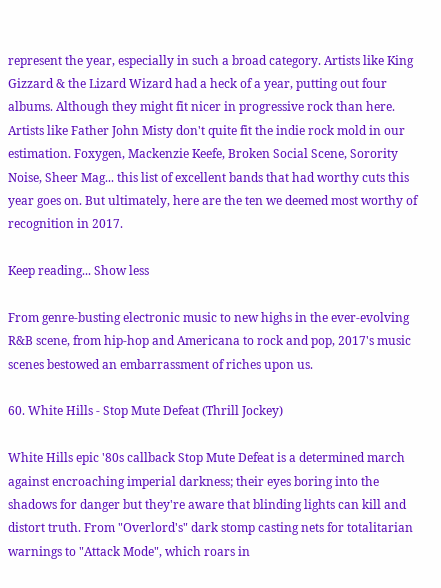represent the year, especially in such a broad category. Artists like King Gizzard & the Lizard Wizard had a heck of a year, putting out four albums. Although they might fit nicer in progressive rock than here. Artists like Father John Misty don't quite fit the indie rock mold in our estimation. Foxygen, Mackenzie Keefe, Broken Social Scene, Sorority Noise, Sheer Mag... this list of excellent bands that had worthy cuts this year goes on. But ultimately, here are the ten we deemed most worthy of recognition in 2017.

Keep reading... Show less

From genre-busting electronic music to new highs in the ever-evolving R&B scene, from hip-hop and Americana to rock and pop, 2017's music scenes bestowed an embarrassment of riches upon us.

60. White Hills - Stop Mute Defeat (Thrill Jockey)

White Hills epic '80s callback Stop Mute Defeat is a determined march against encroaching imperial darkness; their eyes boring into the shadows for danger but they're aware that blinding lights can kill and distort truth. From "Overlord's" dark stomp casting nets for totalitarian warnings to "Attack Mode", which roars in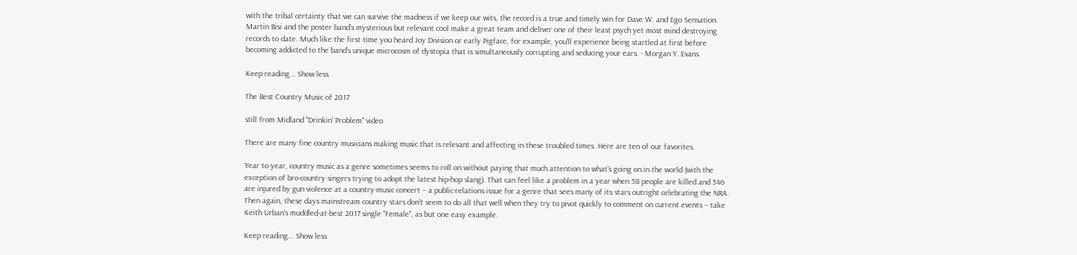with the tribal certainty that we can survive the madness if we keep our wits, the record is a true and timely win for Dave W. and Ego Sensation. Martin Bisi and the poster band's mysterious but relevant cool make a great team and deliver one of their least psych yet most mind destroying records to date. Much like the first time you heard Joy Division or early Pigface, for example, you'll experience being startled at first before becoming addicted to the band's unique microcosm of dystopia that is simultaneously corrupting and seducing your ears. - Morgan Y. Evans

Keep reading... Show less

The Best Country Music of 2017

still from Midland "Drinkin' Problem" video

There are many fine country musicians making music that is relevant and affecting in these troubled times. Here are ten of our favorites.

Year to year, country music as a genre sometimes seems to roll on without paying that much attention to what's going on in the world (with the exception of bro-country singers trying to adopt the latest hip-hop slang). That can feel like a problem in a year when 58 people are killed and 546 are injured by gun violence at a country-music concert – a public-relations issue for a genre that sees many of its stars outright celebrating the NRA. Then again, these days mainstream country stars don't seem to do all that well when they try to pivot quickly to comment on current events – take Keith Urban's muddled-at-best 2017 single "Female", as but one easy example.

Keep reading... Show less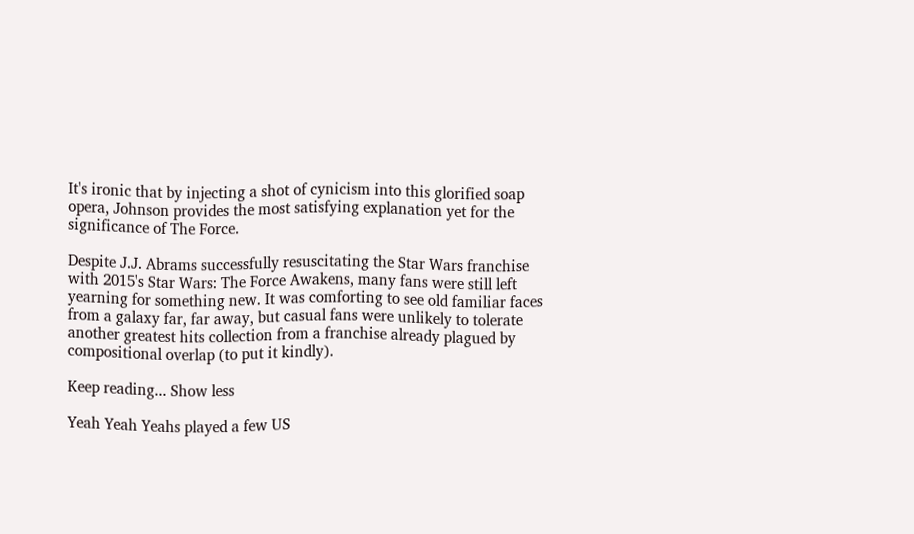It's ironic that by injecting a shot of cynicism into this glorified soap opera, Johnson provides the most satisfying explanation yet for the significance of The Force.

Despite J.J. Abrams successfully resuscitating the Star Wars franchise with 2015's Star Wars: The Force Awakens, many fans were still left yearning for something new. It was comforting to see old familiar faces from a galaxy far, far away, but casual fans were unlikely to tolerate another greatest hits collection from a franchise already plagued by compositional overlap (to put it kindly).

Keep reading... Show less

Yeah Yeah Yeahs played a few US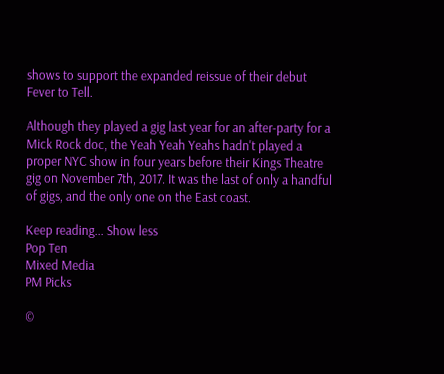shows to support the expanded reissue of their debut Fever to Tell.

Although they played a gig last year for an after-party for a Mick Rock doc, the Yeah Yeah Yeahs hadn't played a proper NYC show in four years before their Kings Theatre gig on November 7th, 2017. It was the last of only a handful of gigs, and the only one on the East coast.

Keep reading... Show less
Pop Ten
Mixed Media
PM Picks

©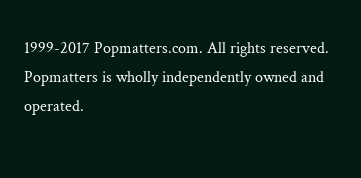1999-2017 Popmatters.com. All rights reserved.
Popmatters is wholly independently owned and operated.